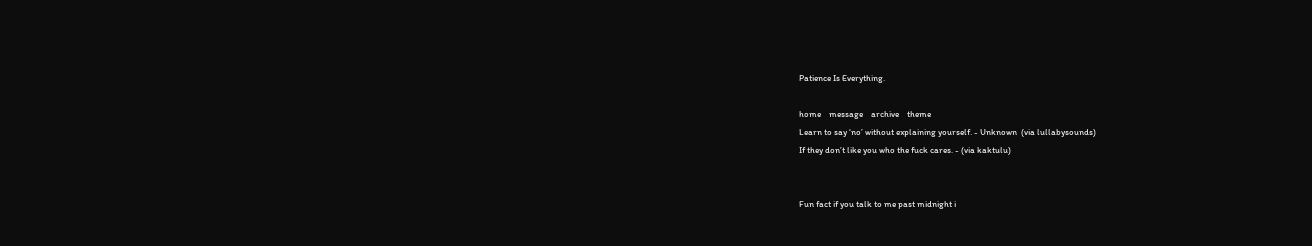Patience Is Everything.

home    message    archive    theme
Learn to say ‘no’ without explaining yourself. - Unknown  (via lullabysounds)
If they don’t like you who the fuck cares. - (via kaktulu)


Fun fact if you talk to me past midnight i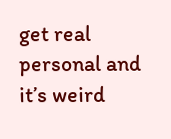get real personal and it’s weird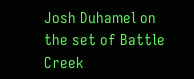Josh Duhamel on the set of Battle Creek